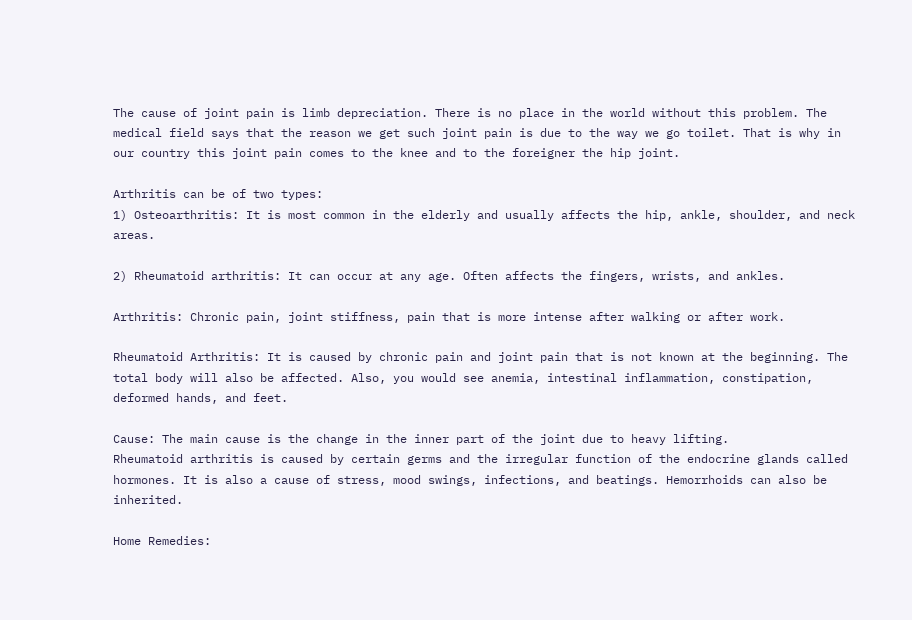The cause of joint pain is limb depreciation. There is no place in the world without this problem. The medical field says that the reason we get such joint pain is due to the way we go toilet. That is why in our country this joint pain comes to the knee and to the foreigner the hip joint.

Arthritis can be of two types:
1) Osteoarthritis: It is most common in the elderly and usually affects the hip, ankle, shoulder, and neck areas.

2) Rheumatoid arthritis: It can occur at any age. Often affects the fingers, wrists, and ankles.

Arthritis: Chronic pain, joint stiffness, pain that is more intense after walking or after work.

Rheumatoid Arthritis: It is caused by chronic pain and joint pain that is not known at the beginning. The total body will also be affected. Also, you would see anemia, intestinal inflammation, constipation, deformed hands, and feet.

Cause: The main cause is the change in the inner part of the joint due to heavy lifting.
Rheumatoid arthritis is caused by certain germs and the irregular function of the endocrine glands called hormones. It is also a cause of stress, mood swings, infections, and beatings. Hemorrhoids can also be inherited.

Home Remedies: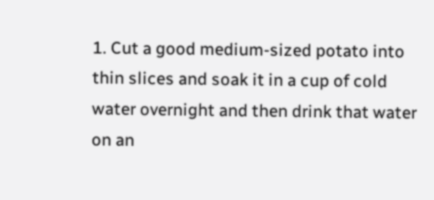1. Cut a good medium-sized potato into thin slices and soak it in a cup of cold water overnight and then drink that water on an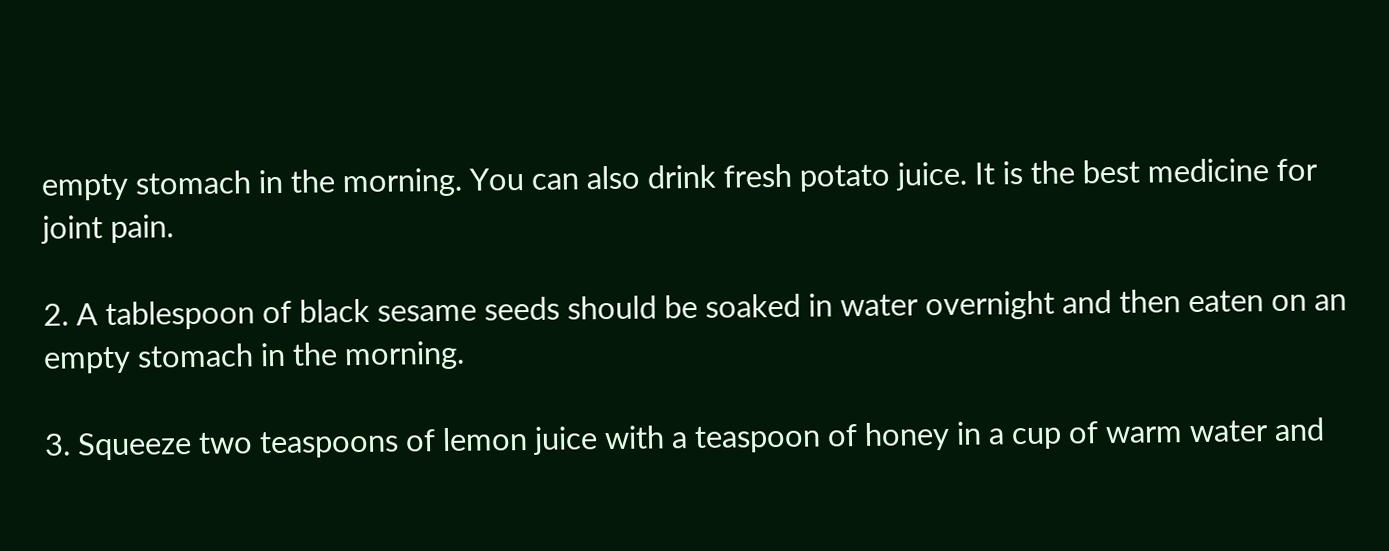empty stomach in the morning. You can also drink fresh potato juice. It is the best medicine for joint pain.

2. A tablespoon of black sesame seeds should be soaked in water overnight and then eaten on an empty stomach in the morning.

3. Squeeze two teaspoons of lemon juice with a teaspoon of honey in a cup of warm water and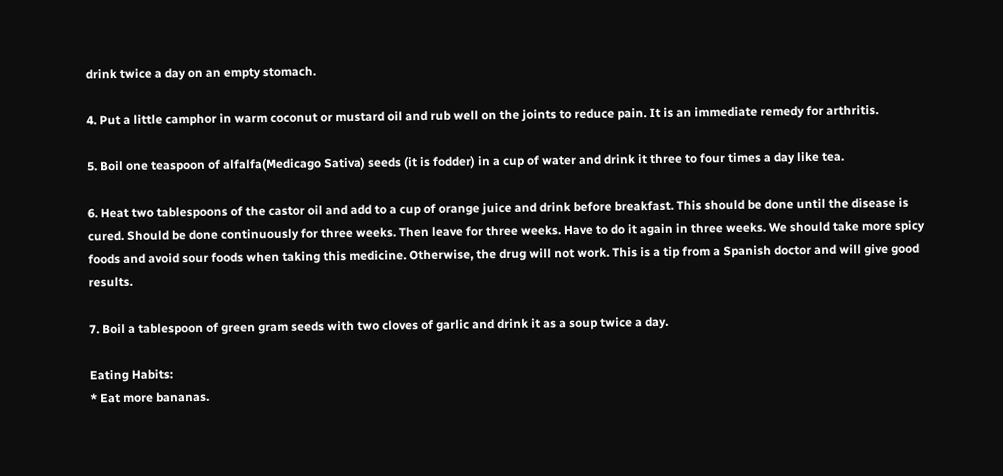drink twice a day on an empty stomach.

4. Put a little camphor in warm coconut or mustard oil and rub well on the joints to reduce pain. It is an immediate remedy for arthritis.

5. Boil one teaspoon of alfalfa(Medicago Sativa) seeds (it is fodder) in a cup of water and drink it three to four times a day like tea.

6. Heat two tablespoons of the castor oil and add to a cup of orange juice and drink before breakfast. This should be done until the disease is cured. Should be done continuously for three weeks. Then leave for three weeks. Have to do it again in three weeks. We should take more spicy foods and avoid sour foods when taking this medicine. Otherwise, the drug will not work. This is a tip from a Spanish doctor and will give good results.

7. Boil a tablespoon of green gram seeds with two cloves of garlic and drink it as a soup twice a day.

Eating Habits:
* Eat more bananas.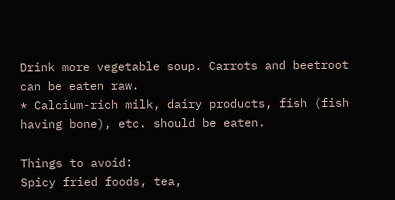Drink more vegetable soup. Carrots and beetroot can be eaten raw.
* Calcium-rich milk, dairy products, fish (fish having bone), etc. should be eaten.

Things to avoid:
Spicy fried foods, tea,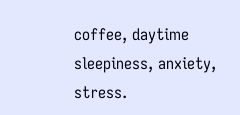coffee, daytime sleepiness, anxiety, stress.